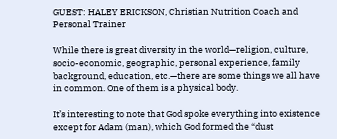GUEST: HALEY ERICKSON, Christian Nutrition Coach and Personal Trainer

While there is great diversity in the world—religion, culture, socio-economic, geographic, personal experience, family background, education, etc.—there are some things we all have in common. One of them is a physical body.

It’s interesting to note that God spoke everything into existence except for Adam (man), which God formed the “dust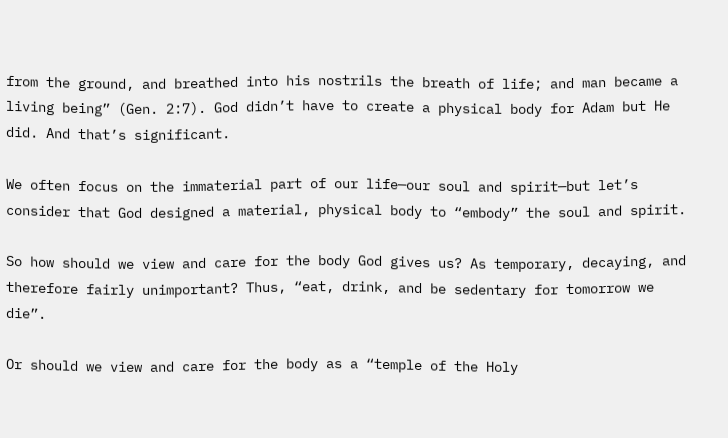from the ground, and breathed into his nostrils the breath of life; and man became a living being” (Gen. 2:7). God didn’t have to create a physical body for Adam but He did. And that’s significant.

We often focus on the immaterial part of our life—our soul and spirit—but let’s consider that God designed a material, physical body to “embody” the soul and spirit.

So how should we view and care for the body God gives us? As temporary, decaying, and therefore fairly unimportant? Thus, “eat, drink, and be sedentary for tomorrow we die”.

Or should we view and care for the body as a “temple of the Holy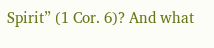Spirit” (1 Cor. 6)? And what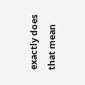exactly does that mean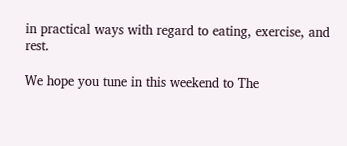in practical ways with regard to eating, exercise, and rest.

We hope you tune in this weekend to The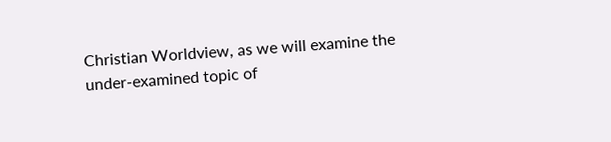Christian Worldview, as we will examine the under-examined topic of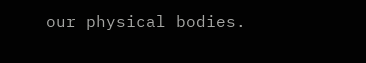our physical bodies.